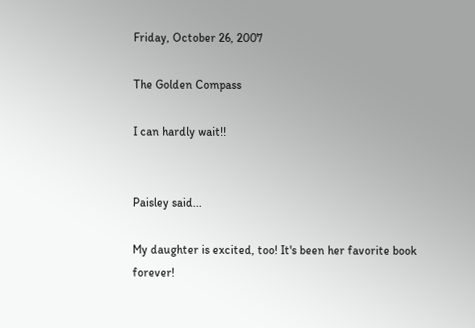Friday, October 26, 2007

The Golden Compass

I can hardly wait!!


Paisley said...

My daughter is excited, too! It's been her favorite book forever!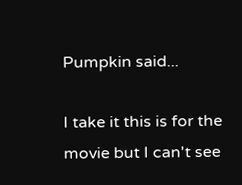Pumpkin said...

I take it this is for the movie but I can't see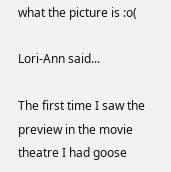what the picture is :o(

Lori-Ann said...

The first time I saw the preview in the movie theatre I had goose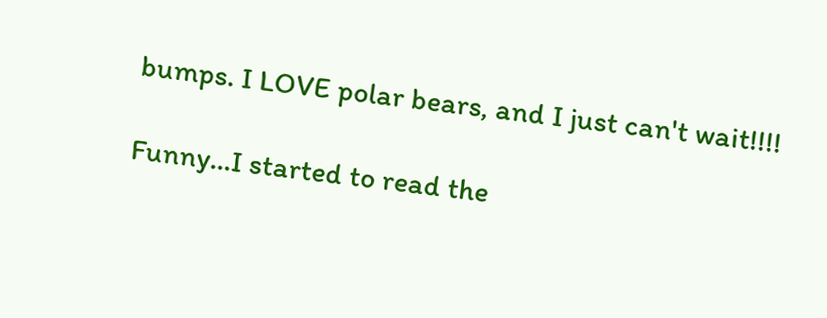bumps. I LOVE polar bears, and I just can't wait!!!!

Funny...I started to read the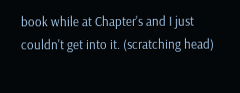book while at Chapter's and I just couldn't get into it. (scratching head)